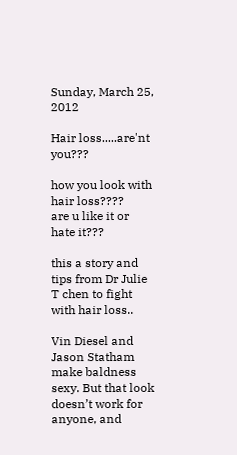Sunday, March 25, 2012

Hair loss.....are'nt you???

how you look with hair loss????
are u like it or hate it???

this a story and tips from Dr Julie T chen to fight with hair loss..

Vin Diesel and Jason Statham make baldness sexy. But that look doesn’t work for anyone, and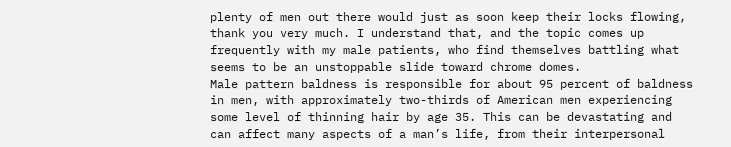plenty of men out there would just as soon keep their locks flowing, thank you very much. I understand that, and the topic comes up frequently with my male patients, who find themselves battling what seems to be an unstoppable slide toward chrome domes.
Male pattern baldness is responsible for about 95 percent of baldness in men, with approximately two-thirds of American men experiencing some level of thinning hair by age 35. This can be devastating and can affect many aspects of a man’s life, from their interpersonal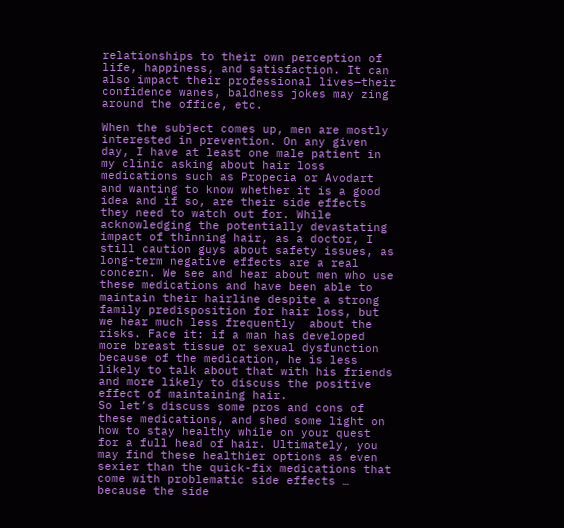relationships to their own perception of life, happiness, and satisfaction. It can also impact their professional lives—their confidence wanes, baldness jokes may zing around the office, etc.

When the subject comes up, men are mostly interested in prevention. On any given day, I have at least one male patient in my clinic asking about hair loss medications such as Propecia or Avodart and wanting to know whether it is a good idea and if so, are their side effects they need to watch out for. While acknowledging the potentially devastating impact of thinning hair, as a doctor, I still caution guys about safety issues, as long-term negative effects are a real concern. We see and hear about men who use these medications and have been able to maintain their hairline despite a strong family predisposition for hair loss, but we hear much less frequently  about the risks. Face it: if a man has developed more breast tissue or sexual dysfunction because of the medication, he is less likely to talk about that with his friends and more likely to discuss the positive effect of maintaining hair.
So let’s discuss some pros and cons of these medications, and shed some light on how to stay healthy while on your quest for a full head of hair. Ultimately, you may find these healthier options as even sexier than the quick-fix medications that come with problematic side effects … because the side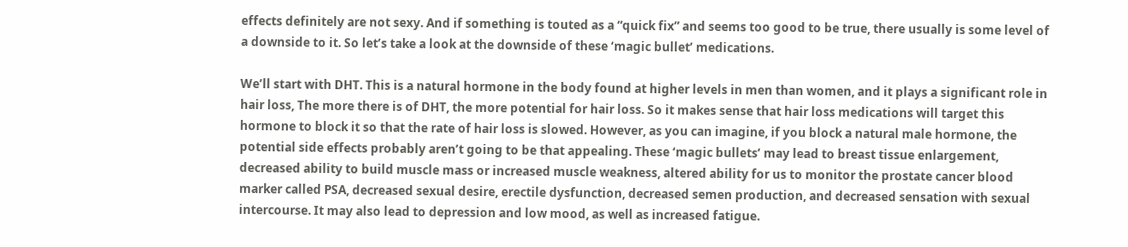effects definitely are not sexy. And if something is touted as a “quick fix” and seems too good to be true, there usually is some level of a downside to it. So let’s take a look at the downside of these ‘magic bullet’ medications.

We’ll start with DHT. This is a natural hormone in the body found at higher levels in men than women, and it plays a significant role in hair loss, The more there is of DHT, the more potential for hair loss. So it makes sense that hair loss medications will target this hormone to block it so that the rate of hair loss is slowed. However, as you can imagine, if you block a natural male hormone, the potential side effects probably aren’t going to be that appealing. These ‘magic bullets’ may lead to breast tissue enlargement, decreased ability to build muscle mass or increased muscle weakness, altered ability for us to monitor the prostate cancer blood marker called PSA, decreased sexual desire, erectile dysfunction, decreased semen production, and decreased sensation with sexual intercourse. It may also lead to depression and low mood, as well as increased fatigue.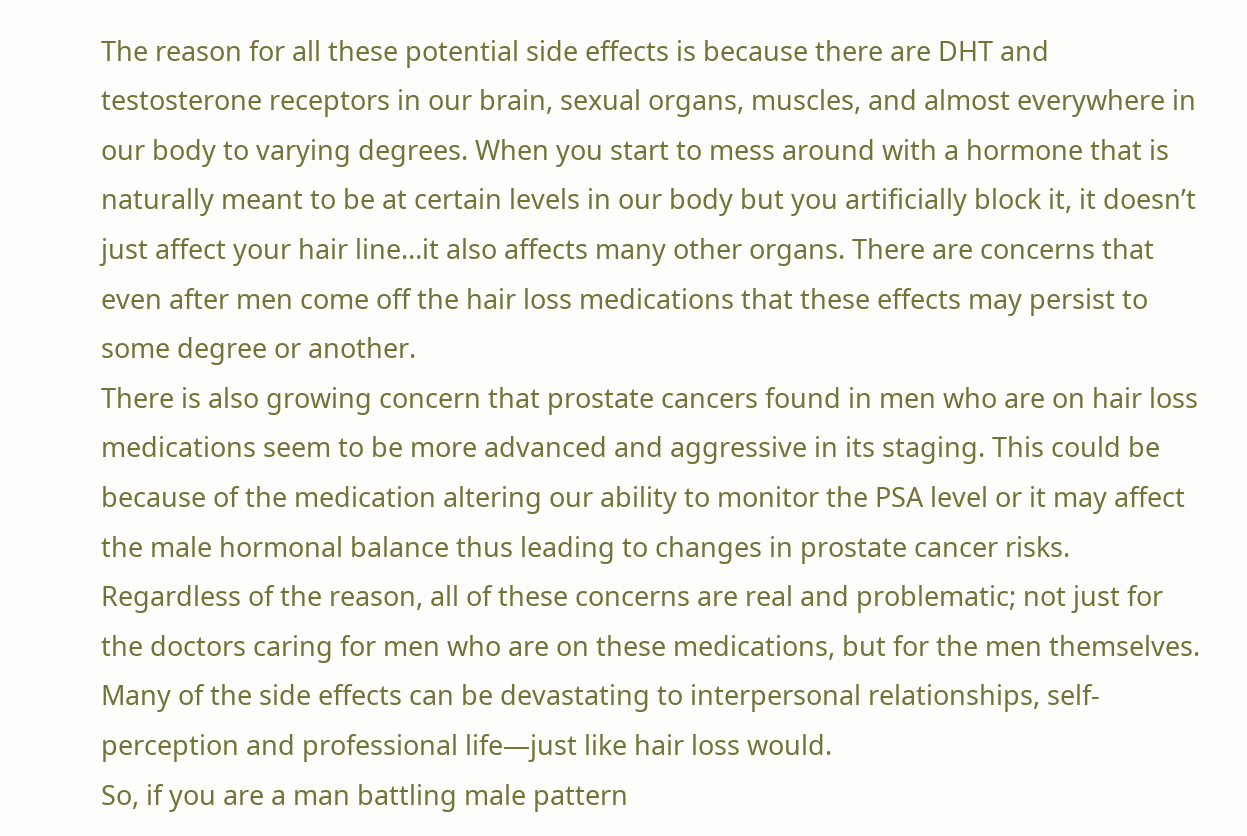The reason for all these potential side effects is because there are DHT and testosterone receptors in our brain, sexual organs, muscles, and almost everywhere in our body to varying degrees. When you start to mess around with a hormone that is naturally meant to be at certain levels in our body but you artificially block it, it doesn’t just affect your hair line…it also affects many other organs. There are concerns that even after men come off the hair loss medications that these effects may persist to some degree or another.
There is also growing concern that prostate cancers found in men who are on hair loss medications seem to be more advanced and aggressive in its staging. This could be because of the medication altering our ability to monitor the PSA level or it may affect the male hormonal balance thus leading to changes in prostate cancer risks.
Regardless of the reason, all of these concerns are real and problematic; not just for the doctors caring for men who are on these medications, but for the men themselves. Many of the side effects can be devastating to interpersonal relationships, self-perception and professional life—just like hair loss would.
So, if you are a man battling male pattern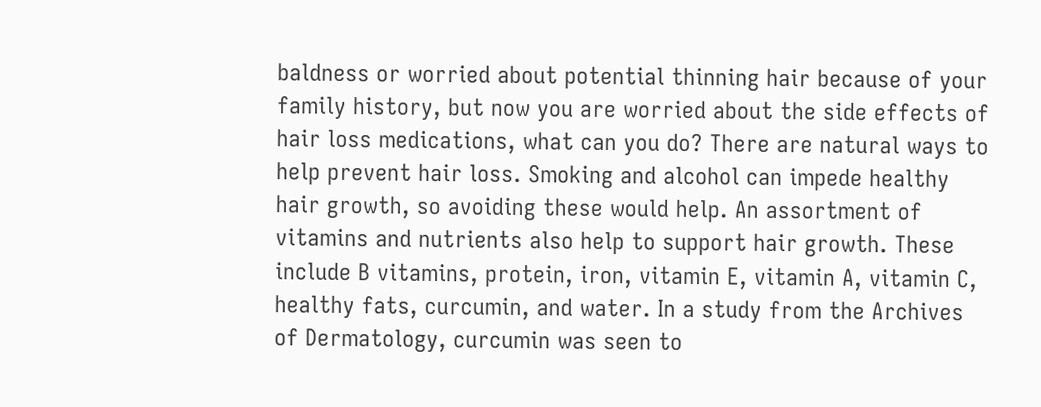baldness or worried about potential thinning hair because of your family history, but now you are worried about the side effects of hair loss medications, what can you do? There are natural ways to help prevent hair loss. Smoking and alcohol can impede healthy hair growth, so avoiding these would help. An assortment of vitamins and nutrients also help to support hair growth. These include B vitamins, protein, iron, vitamin E, vitamin A, vitamin C, healthy fats, curcumin, and water. In a study from the Archives of Dermatology, curcumin was seen to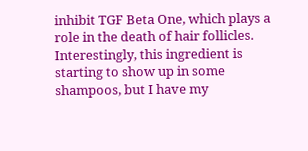inhibit TGF Beta One, which plays a role in the death of hair follicles. Interestingly, this ingredient is starting to show up in some shampoos, but I have my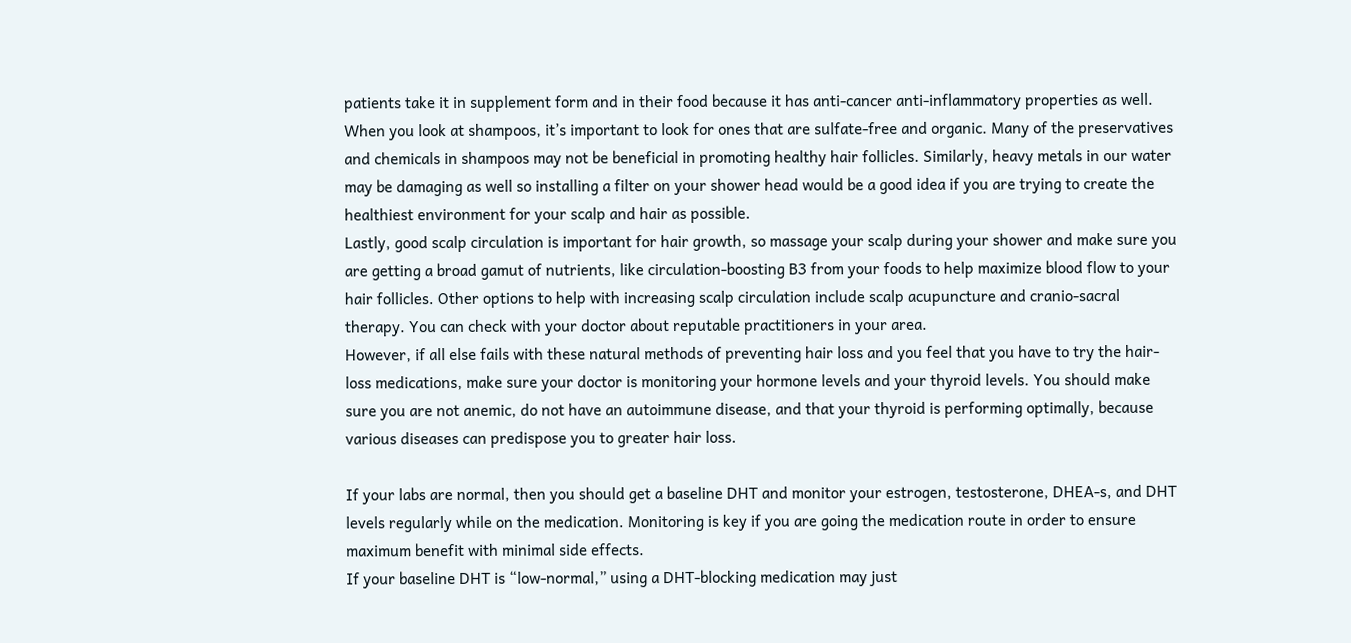patients take it in supplement form and in their food because it has anti-cancer anti-inflammatory properties as well.
When you look at shampoos, it’s important to look for ones that are sulfate-free and organic. Many of the preservatives and chemicals in shampoos may not be beneficial in promoting healthy hair follicles. Similarly, heavy metals in our water may be damaging as well so installing a filter on your shower head would be a good idea if you are trying to create the healthiest environment for your scalp and hair as possible.
Lastly, good scalp circulation is important for hair growth, so massage your scalp during your shower and make sure you are getting a broad gamut of nutrients, like circulation-boosting B3 from your foods to help maximize blood flow to your hair follicles. Other options to help with increasing scalp circulation include scalp acupuncture and cranio-sacral therapy. You can check with your doctor about reputable practitioners in your area.
However, if all else fails with these natural methods of preventing hair loss and you feel that you have to try the hair-loss medications, make sure your doctor is monitoring your hormone levels and your thyroid levels. You should make sure you are not anemic, do not have an autoimmune disease, and that your thyroid is performing optimally, because various diseases can predispose you to greater hair loss.

If your labs are normal, then you should get a baseline DHT and monitor your estrogen, testosterone, DHEA-s, and DHT levels regularly while on the medication. Monitoring is key if you are going the medication route in order to ensure maximum benefit with minimal side effects.
If your baseline DHT is “low-normal,” using a DHT-blocking medication may just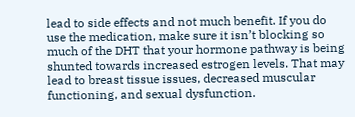lead to side effects and not much benefit. If you do use the medication, make sure it isn’t blocking so much of the DHT that your hormone pathway is being shunted towards increased estrogen levels. That may lead to breast tissue issues, decreased muscular functioning, and sexual dysfunction.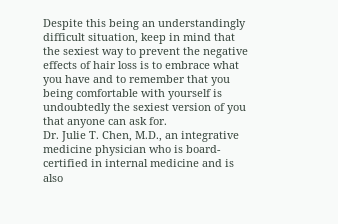Despite this being an understandingly difficult situation, keep in mind that the sexiest way to prevent the negative effects of hair loss is to embrace what you have and to remember that you being comfortable with yourself is undoubtedly the sexiest version of you that anyone can ask for.
Dr. Julie T. Chen, M.D., an integrative medicine physician who is board-certified in internal medicine and is also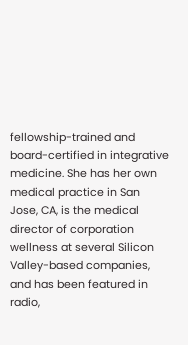fellowship-trained and board-certified in integrative medicine. She has her own medical practice in San Jose, CA, is the medical director of corporation wellness at several Silicon Valley-based companies, and has been featured in radio,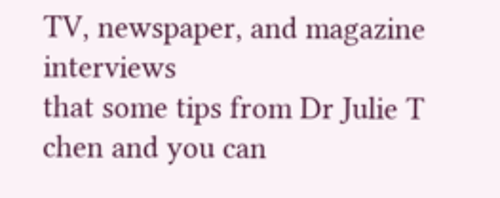TV, newspaper, and magazine interviews
that some tips from Dr Julie T chen and you can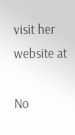visit her website at

No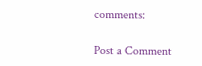comments:

Post a Comment